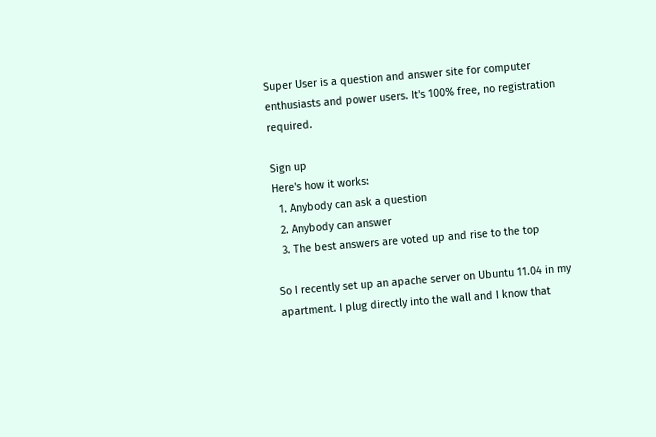Super User is a question and answer site for computer enthusiasts and power users. It's 100% free, no registration required.

Sign up
Here's how it works:
  1. Anybody can ask a question
  2. Anybody can answer
  3. The best answers are voted up and rise to the top

So I recently set up an apache server on Ubuntu 11.04 in my apartment. I plug directly into the wall and I know that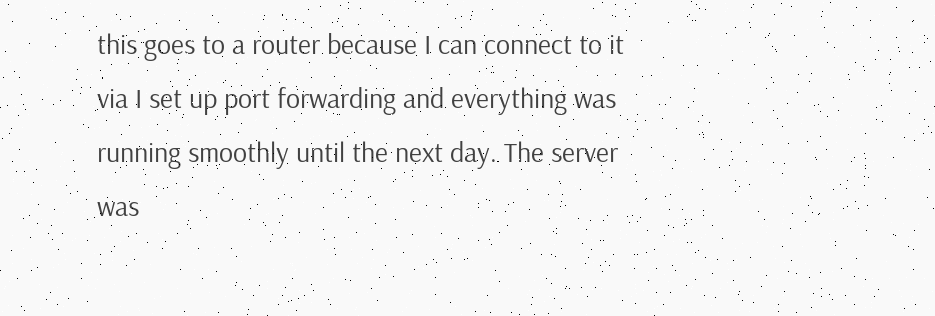this goes to a router because I can connect to it via I set up port forwarding and everything was running smoothly until the next day. The server was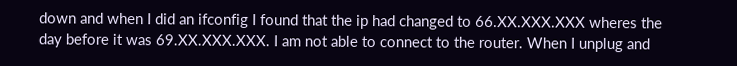down and when I did an ifconfig I found that the ip had changed to 66.XX.XXX.XXX wheres the day before it was 69.XX.XXX.XXX. I am not able to connect to the router. When I unplug and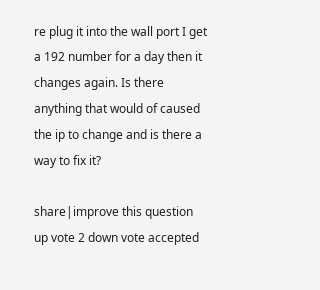re plug it into the wall port I get a 192 number for a day then it changes again. Is there anything that would of caused the ip to change and is there a way to fix it?

share|improve this question
up vote 2 down vote accepted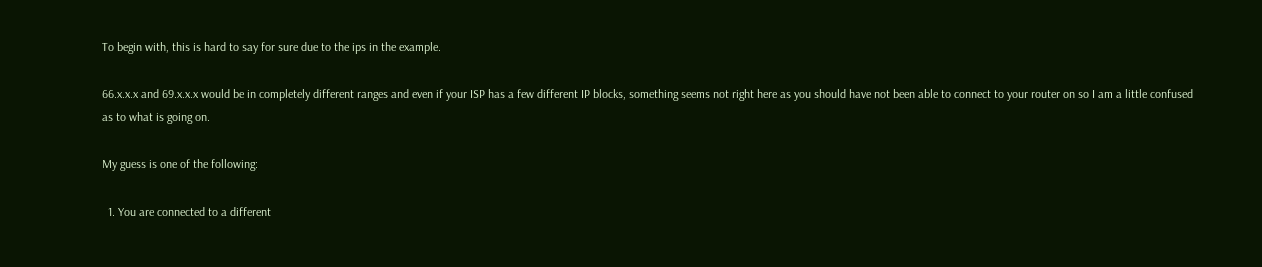To begin with, this is hard to say for sure due to the ips in the example.

66.x.x.x and 69.x.x.x would be in completely different ranges and even if your ISP has a few different IP blocks, something seems not right here as you should have not been able to connect to your router on so I am a little confused as to what is going on.

My guess is one of the following:

  1. You are connected to a different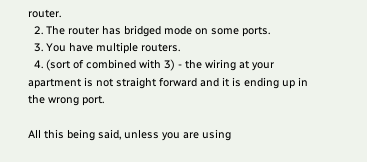router.
  2. The router has bridged mode on some ports.
  3. You have multiple routers.
  4. (sort of combined with 3) - the wiring at your apartment is not straight forward and it is ending up in the wrong port.

All this being said, unless you are using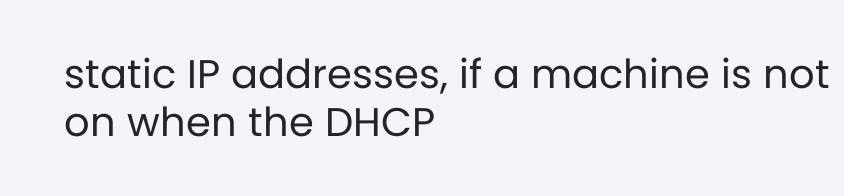static IP addresses, if a machine is not on when the DHCP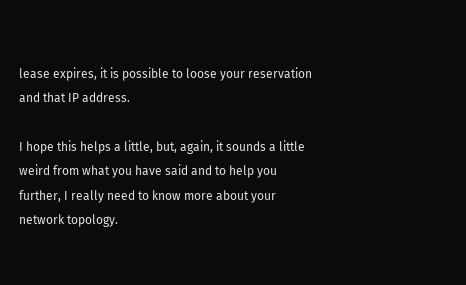lease expires, it is possible to loose your reservation and that IP address.

I hope this helps a little, but, again, it sounds a little weird from what you have said and to help you further, I really need to know more about your network topology.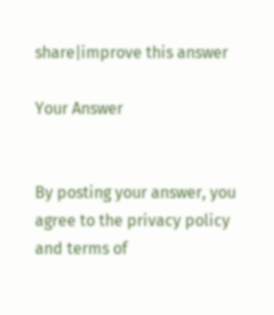share|improve this answer

Your Answer


By posting your answer, you agree to the privacy policy and terms of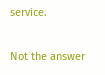service.

Not the answer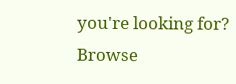you're looking for? Browse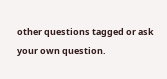other questions tagged or ask your own question.